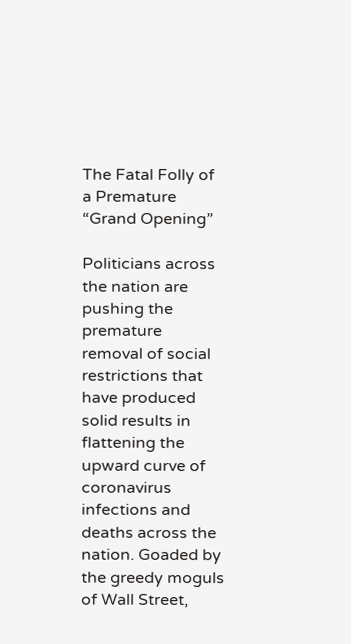The Fatal Folly of a Premature “Grand Opening”

Politicians across the nation are pushing the premature removal of social restrictions that have produced solid results in flattening the upward curve of coronavirus infections and deaths across the nation. Goaded by the greedy moguls of Wall Street,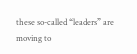these so-called “leaders” are moving to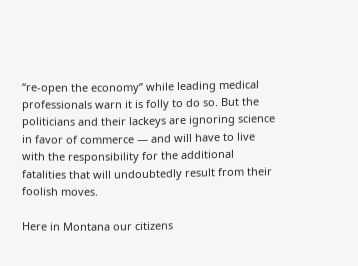“re-open the economy” while leading medical professionals warn it is folly to do so. But the politicians and their lackeys are ignoring science in favor of commerce — and will have to live with the responsibility for the additional fatalities that will undoubtedly result from their foolish moves.

Here in Montana our citizens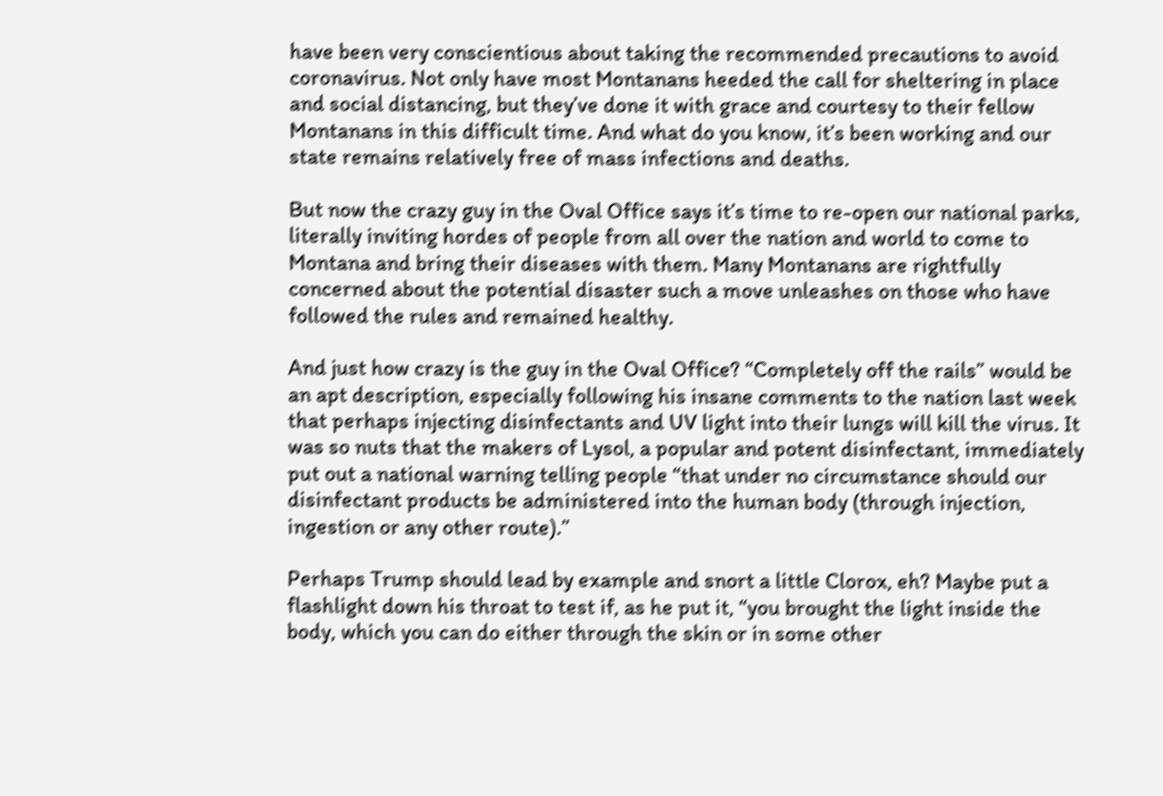have been very conscientious about taking the recommended precautions to avoid coronavirus. Not only have most Montanans heeded the call for sheltering in place and social distancing, but they’ve done it with grace and courtesy to their fellow Montanans in this difficult time. And what do you know, it’s been working and our state remains relatively free of mass infections and deaths.

But now the crazy guy in the Oval Office says it’s time to re-open our national parks, literally inviting hordes of people from all over the nation and world to come to Montana and bring their diseases with them. Many Montanans are rightfully concerned about the potential disaster such a move unleashes on those who have followed the rules and remained healthy.

And just how crazy is the guy in the Oval Office? “Completely off the rails” would be an apt description, especially following his insane comments to the nation last week that perhaps injecting disinfectants and UV light into their lungs will kill the virus. It was so nuts that the makers of Lysol, a popular and potent disinfectant, immediately put out a national warning telling people “that under no circumstance should our disinfectant products be administered into the human body (through injection, ingestion or any other route).”

Perhaps Trump should lead by example and snort a little Clorox, eh? Maybe put a flashlight down his throat to test if, as he put it, “you brought the light inside the body, which you can do either through the skin or in some other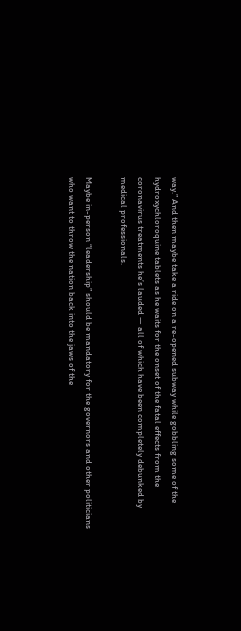way.” And then maybe take a ride on a re-opened subway while gobbling some of the hydroxychloroquine tablets as he waits for the onset of the fatal effects from the coronavirus treatments he’s lauded — all of which have been completely debunked by medical professionals.

Maybe in-person “leadership” should be mandatory for the governors and other politicians who want to throw the nation back into the jaws of the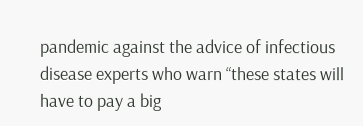pandemic against the advice of infectious disease experts who warn “these states will have to pay a big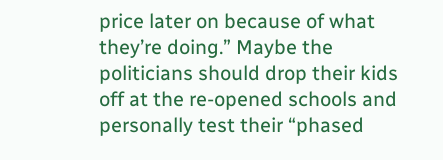price later on because of what they’re doing.” Maybe the politicians should drop their kids off at the re-opened schools and personally test their “phased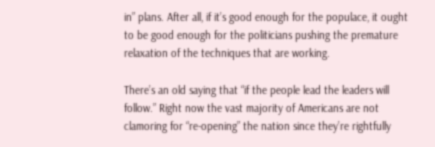in” plans. After all, if it’s good enough for the populace, it ought to be good enough for the politicians pushing the premature relaxation of the techniques that are working.

There’s an old saying that “if the people lead the leaders will follow.” Right now the vast majority of Americans are not clamoring for “re-opening” the nation since they’re rightfully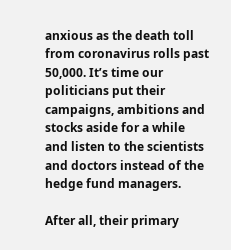anxious as the death toll from coronavirus rolls past 50,000. It’s time our politicians put their campaigns, ambitions and stocks aside for a while and listen to the scientists and doctors instead of the hedge fund managers.

After all, their primary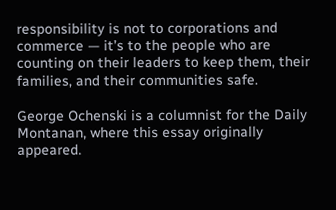responsibility is not to corporations and commerce — it’s to the people who are counting on their leaders to keep them, their families, and their communities safe.

George Ochenski is a columnist for the Daily Montanan, where this essay originally appeared.